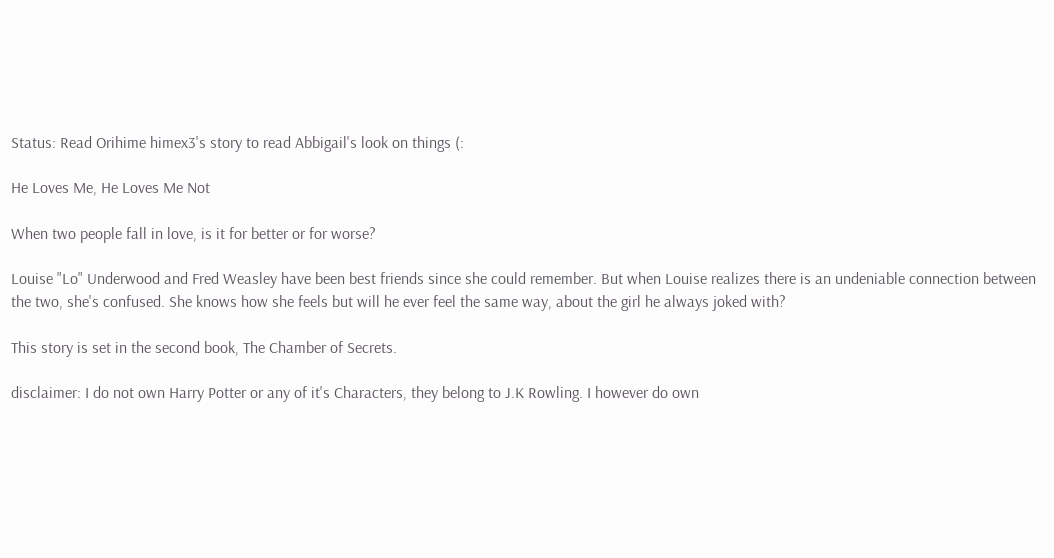Status: Read Orihime himex3's story to read Abbigail's look on things (:

He Loves Me, He Loves Me Not

When two people fall in love, is it for better or for worse?

Louise "Lo" Underwood and Fred Weasley have been best friends since she could remember. But when Louise realizes there is an undeniable connection between the two, she's confused. She knows how she feels but will he ever feel the same way, about the girl he always joked with?

This story is set in the second book, The Chamber of Secrets.

disclaimer: I do not own Harry Potter or any of it's Characters, they belong to J.K Rowling. I however do own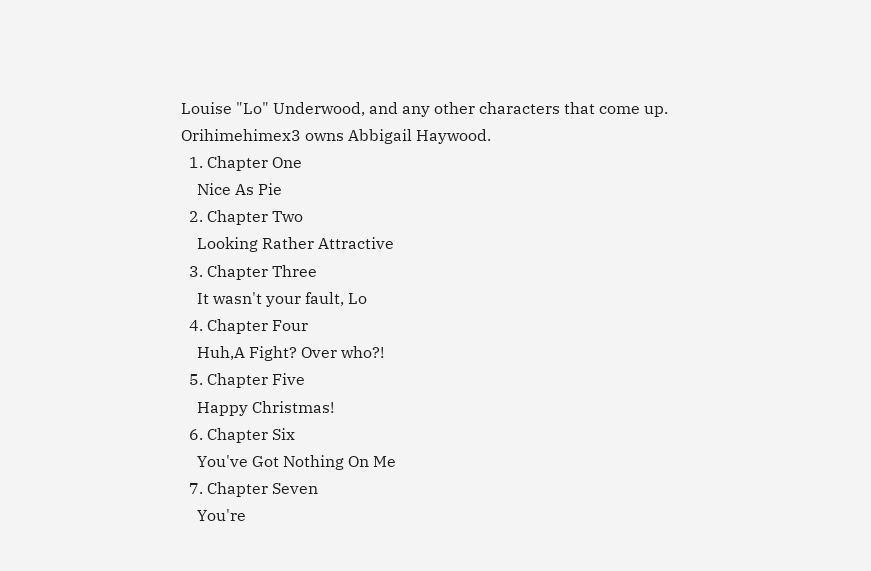Louise "Lo" Underwood, and any other characters that come up. Orihimehimex3 owns Abbigail Haywood.
  1. Chapter One
    Nice As Pie
  2. Chapter Two
    Looking Rather Attractive
  3. Chapter Three
    It wasn't your fault, Lo
  4. Chapter Four
    Huh,A Fight? Over who?!
  5. Chapter Five
    Happy Christmas!
  6. Chapter Six
    You've Got Nothing On Me
  7. Chapter Seven
    You're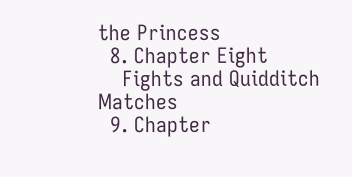the Princess
  8. Chapter Eight
    Fights and Quidditch Matches
  9. Chapter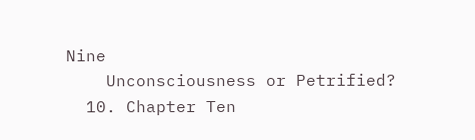Nine
    Unconsciousness or Petrified?
  10. Chapter Ten